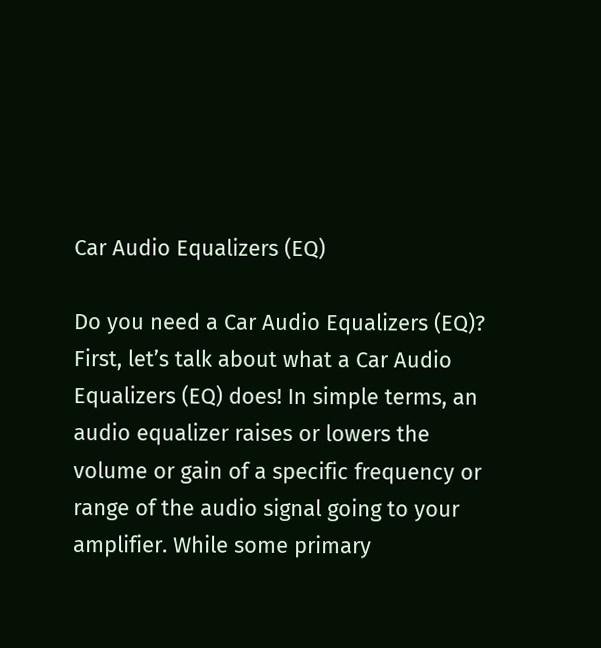Car Audio Equalizers (EQ)

Do you need a Car Audio Equalizers (EQ)? First, let’s talk about what a Car Audio Equalizers (EQ) does! In simple terms, an audio equalizer raises or lowers the volume or gain of a specific frequency or range of the audio signal going to your amplifier. While some primary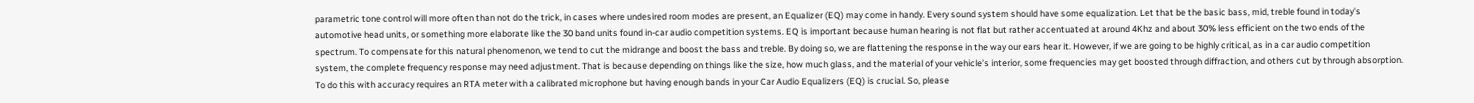parametric tone control will more often than not do the trick, in cases where undesired room modes are present, an Equalizer (EQ) may come in handy. Every sound system should have some equalization. Let that be the basic bass, mid, treble found in today’s automotive head units, or something more elaborate like the 30 band units found in-car audio competition systems. EQ is important because human hearing is not flat but rather accentuated at around 4Khz and about 30% less efficient on the two ends of the spectrum. To compensate for this natural phenomenon, we tend to cut the midrange and boost the bass and treble. By doing so, we are flattening the response in the way our ears hear it. However, if we are going to be highly critical, as in a car audio competition system, the complete frequency response may need adjustment. That is because depending on things like the size, how much glass, and the material of your vehicle’s interior, some frequencies may get boosted through diffraction, and others cut by through absorption. To do this with accuracy requires an RTA meter with a calibrated microphone but having enough bands in your Car Audio Equalizers (EQ) is crucial. So, please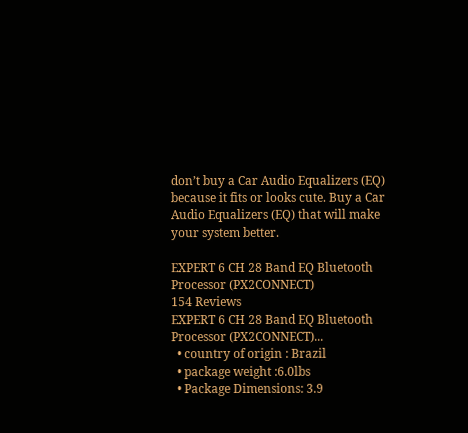don’t buy a Car Audio Equalizers (EQ) because it fits or looks cute. Buy a Car Audio Equalizers (EQ) that will make your system better.

EXPERT 6 CH 28 Band EQ Bluetooth Processor (PX2CONNECT)
154 Reviews
EXPERT 6 CH 28 Band EQ Bluetooth Processor (PX2CONNECT)...
  • country of origin : Brazil
  • package weight :6.0lbs
  • Package Dimensions: 3.9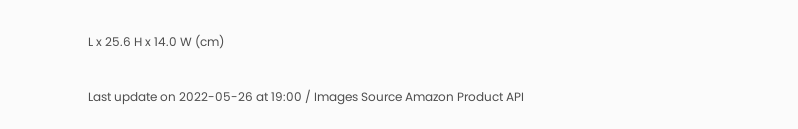L x 25.6 H x 14.0 W (cm)

Last update on 2022-05-26 at 19:00 / Images Source Amazon Product API